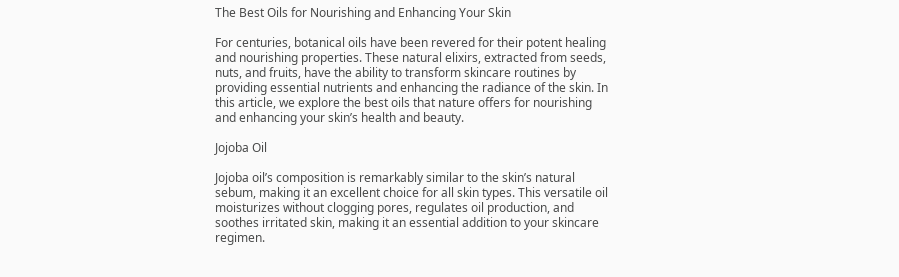The Best Oils for Nourishing and Enhancing Your Skin

For centuries, botanical oils have been revered for their potent healing and nourishing properties. These natural elixirs, extracted from seeds, nuts, and fruits, have the ability to transform skincare routines by providing essential nutrients and enhancing the radiance of the skin. In this article, we explore the best oils that nature offers for nourishing and enhancing your skin’s health and beauty.

Jojoba Oil

Jojoba oil’s composition is remarkably similar to the skin’s natural sebum, making it an excellent choice for all skin types. This versatile oil moisturizes without clogging pores, regulates oil production, and soothes irritated skin, making it an essential addition to your skincare regimen.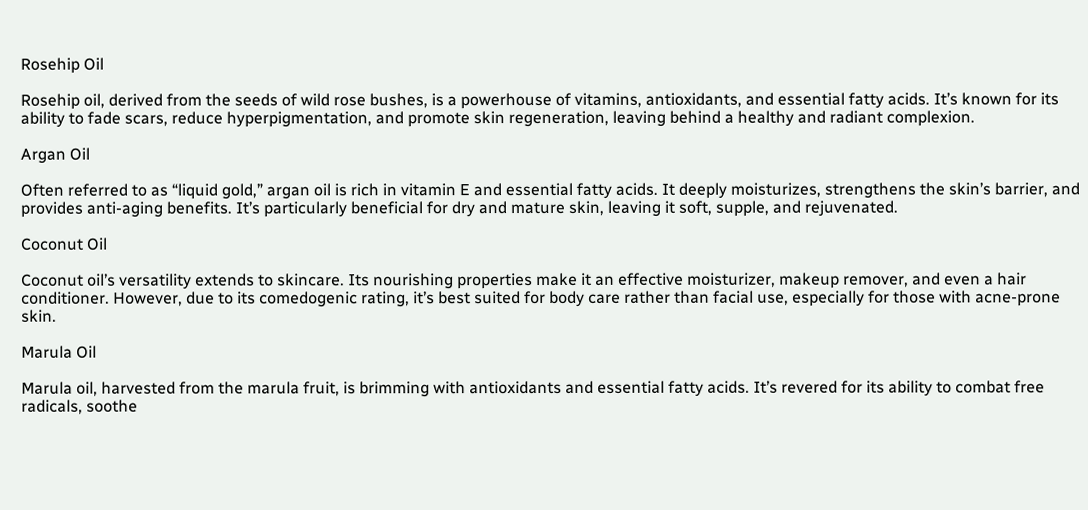Rosehip Oil

Rosehip oil, derived from the seeds of wild rose bushes, is a powerhouse of vitamins, antioxidants, and essential fatty acids. It’s known for its ability to fade scars, reduce hyperpigmentation, and promote skin regeneration, leaving behind a healthy and radiant complexion.

Argan Oil

Often referred to as “liquid gold,” argan oil is rich in vitamin E and essential fatty acids. It deeply moisturizes, strengthens the skin’s barrier, and provides anti-aging benefits. It’s particularly beneficial for dry and mature skin, leaving it soft, supple, and rejuvenated.

Coconut Oil

Coconut oil’s versatility extends to skincare. Its nourishing properties make it an effective moisturizer, makeup remover, and even a hair conditioner. However, due to its comedogenic rating, it’s best suited for body care rather than facial use, especially for those with acne-prone skin.

Marula Oil

Marula oil, harvested from the marula fruit, is brimming with antioxidants and essential fatty acids. It’s revered for its ability to combat free radicals, soothe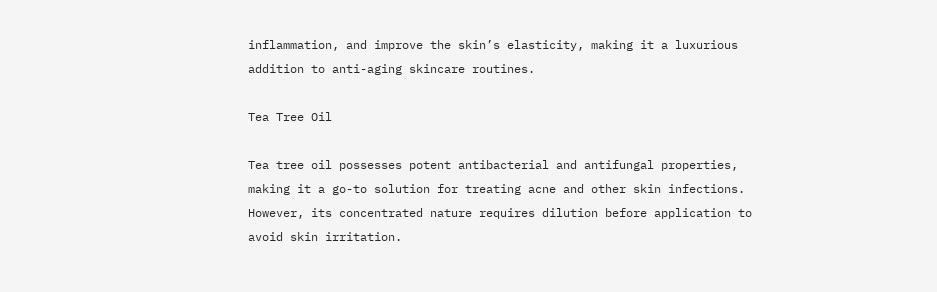inflammation, and improve the skin’s elasticity, making it a luxurious addition to anti-aging skincare routines.

Tea Tree Oil

Tea tree oil possesses potent antibacterial and antifungal properties, making it a go-to solution for treating acne and other skin infections. However, its concentrated nature requires dilution before application to avoid skin irritation.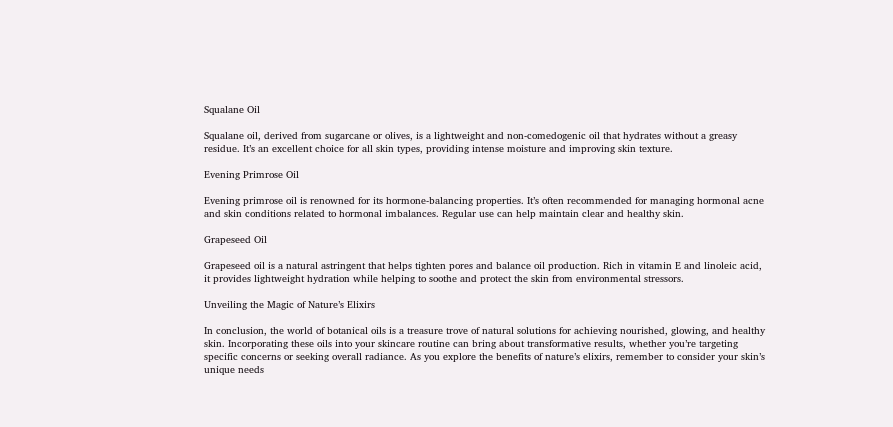Squalane Oil

Squalane oil, derived from sugarcane or olives, is a lightweight and non-comedogenic oil that hydrates without a greasy residue. It’s an excellent choice for all skin types, providing intense moisture and improving skin texture.

Evening Primrose Oil

Evening primrose oil is renowned for its hormone-balancing properties. It’s often recommended for managing hormonal acne and skin conditions related to hormonal imbalances. Regular use can help maintain clear and healthy skin.

Grapeseed Oil

Grapeseed oil is a natural astringent that helps tighten pores and balance oil production. Rich in vitamin E and linoleic acid, it provides lightweight hydration while helping to soothe and protect the skin from environmental stressors.

Unveiling the Magic of Nature’s Elixirs

In conclusion, the world of botanical oils is a treasure trove of natural solutions for achieving nourished, glowing, and healthy skin. Incorporating these oils into your skincare routine can bring about transformative results, whether you’re targeting specific concerns or seeking overall radiance. As you explore the benefits of nature’s elixirs, remember to consider your skin’s unique needs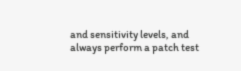and sensitivity levels, and always perform a patch test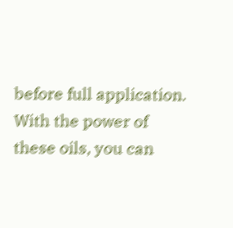before full application. With the power of these oils, you can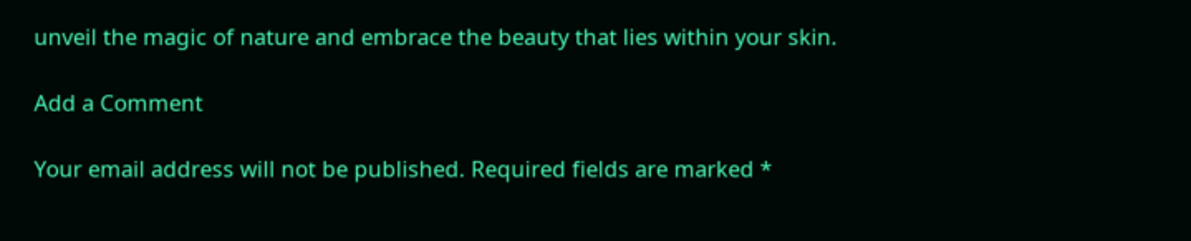unveil the magic of nature and embrace the beauty that lies within your skin.

Add a Comment

Your email address will not be published. Required fields are marked *